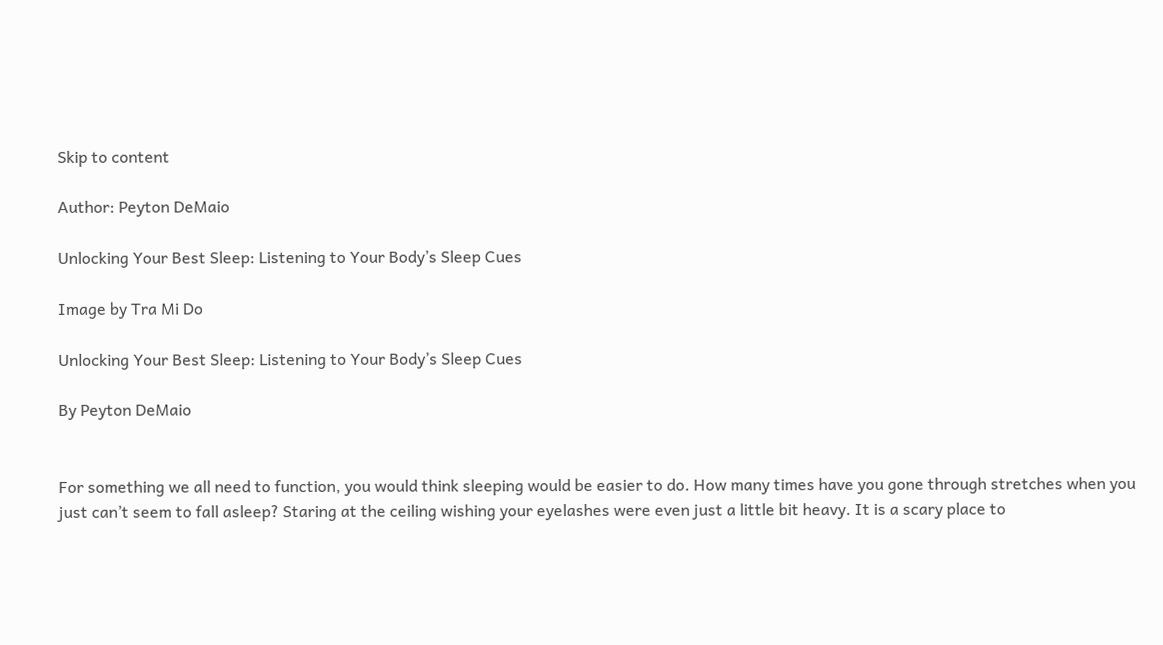Skip to content

Author: Peyton DeMaio

Unlocking Your Best Sleep: Listening to Your Body’s Sleep Cues

Image by Tra Mi Do

Unlocking Your Best Sleep: Listening to Your Body’s Sleep Cues

By Peyton DeMaio


For something we all need to function, you would think sleeping would be easier to do. How many times have you gone through stretches when you just can’t seem to fall asleep? Staring at the ceiling wishing your eyelashes were even just a little bit heavy. It is a scary place to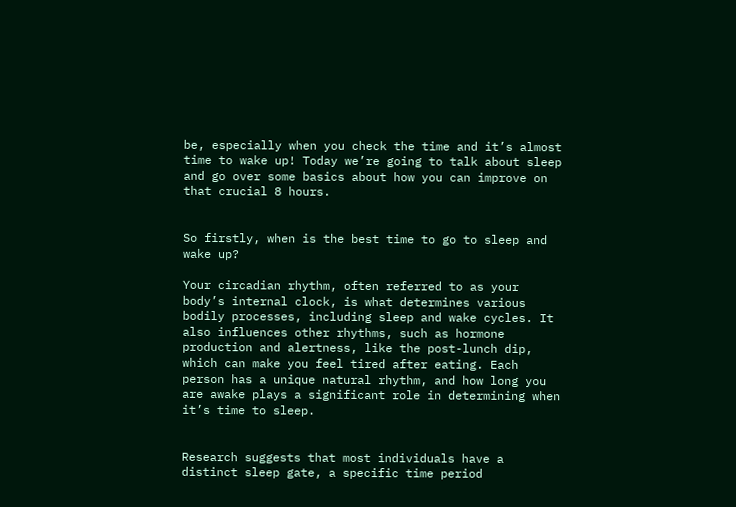be, especially when you check the time and it’s almost time to wake up! Today we’re going to talk about sleep and go over some basics about how you can improve on that crucial 8 hours.


So firstly, when is the best time to go to sleep and wake up?

Your circadian rhythm, often referred to as your body’s internal clock, is what determines various bodily processes, including sleep and wake cycles. It also influences other rhythms, such as hormone production and alertness, like the post-lunch dip, which can make you feel tired after eating. Each person has a unique natural rhythm, and how long you are awake plays a significant role in determining when it’s time to sleep.


Research suggests that most individuals have a distinct sleep gate, a specific time period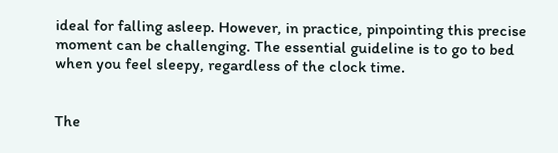ideal for falling asleep. However, in practice, pinpointing this precise moment can be challenging. The essential guideline is to go to bed when you feel sleepy, regardless of the clock time.


The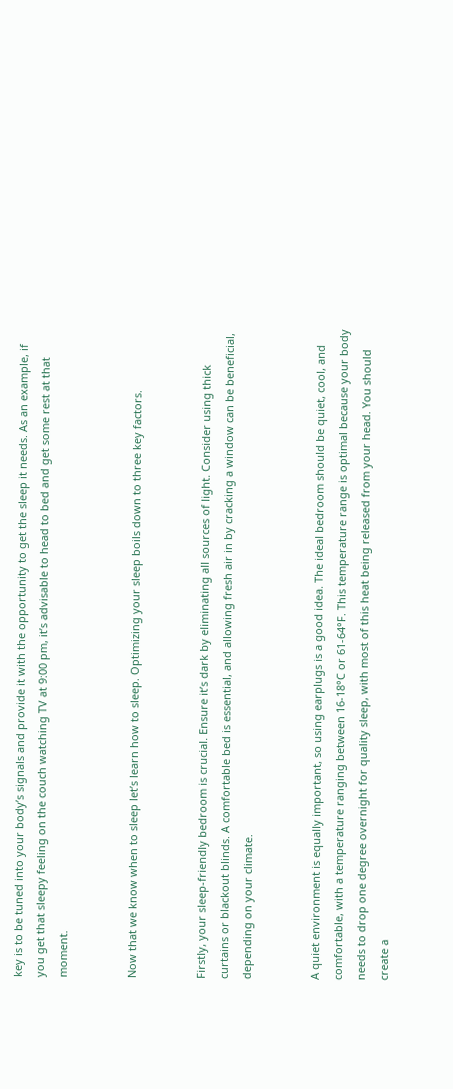key is to be tuned into your body’s signals and provide it with the opportunity to get the sleep it needs. As an example, if you get that sleepy feeling on the couch watching TV at 9:00 pm, it’s advisable to head to bed and get some rest at that moment.


Now that we know when to sleep let’s learn how to sleep. Optimizing your sleep boils down to three key factors.


Firstly, your sleep-friendly bedroom is crucial. Ensure it’s dark by eliminating all sources of light. Consider using thick curtains or blackout blinds. A comfortable bed is essential, and allowing fresh air in by cracking a window can be beneficial, depending on your climate.


A quiet environment is equally important, so using earplugs is a good idea. The ideal bedroom should be quiet, cool, and comfortable, with a temperature ranging between 16-18°C or 61-64°F. This temperature range is optimal because your body needs to drop one degree overnight for quality sleep, with most of this heat being released from your head. You should create a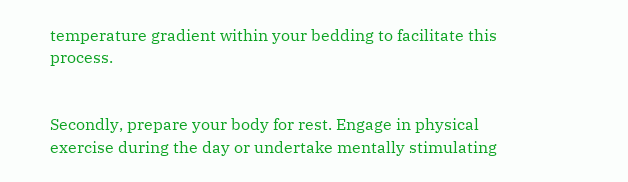temperature gradient within your bedding to facilitate this process.


Secondly, prepare your body for rest. Engage in physical exercise during the day or undertake mentally stimulating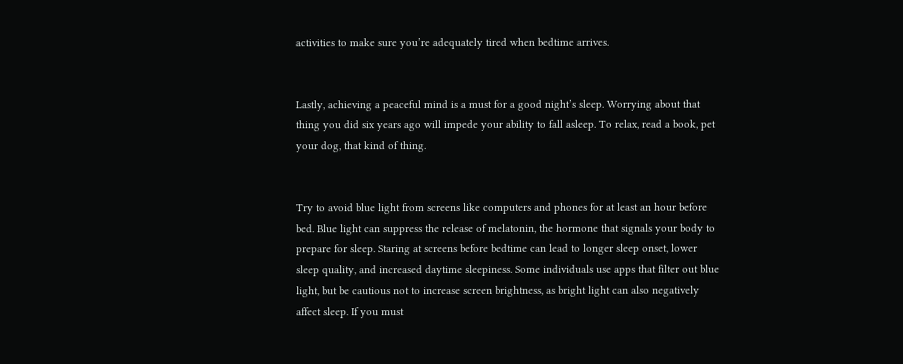activities to make sure you’re adequately tired when bedtime arrives.


Lastly, achieving a peaceful mind is a must for a good night’s sleep. Worrying about that thing you did six years ago will impede your ability to fall asleep. To relax, read a book, pet your dog, that kind of thing.


Try to avoid blue light from screens like computers and phones for at least an hour before bed. Blue light can suppress the release of melatonin, the hormone that signals your body to prepare for sleep. Staring at screens before bedtime can lead to longer sleep onset, lower sleep quality, and increased daytime sleepiness. Some individuals use apps that filter out blue light, but be cautious not to increase screen brightness, as bright light can also negatively affect sleep. If you must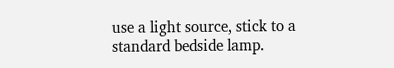use a light source, stick to a standard bedside lamp.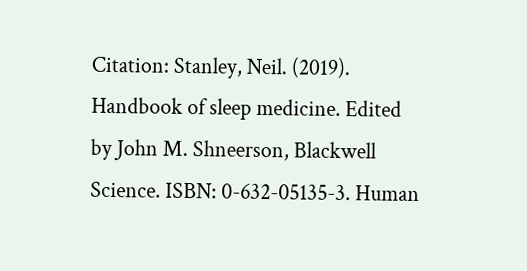Citation: Stanley, Neil. (2019). Handbook of sleep medicine. Edited by John M. Shneerson, Blackwell Science. ISBN: 0-632-05135-3. Human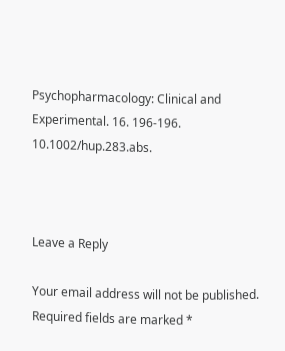Psychopharmacology: Clinical and Experimental. 16. 196-196. 10.1002/hup.283.abs.



Leave a Reply

Your email address will not be published. Required fields are marked *